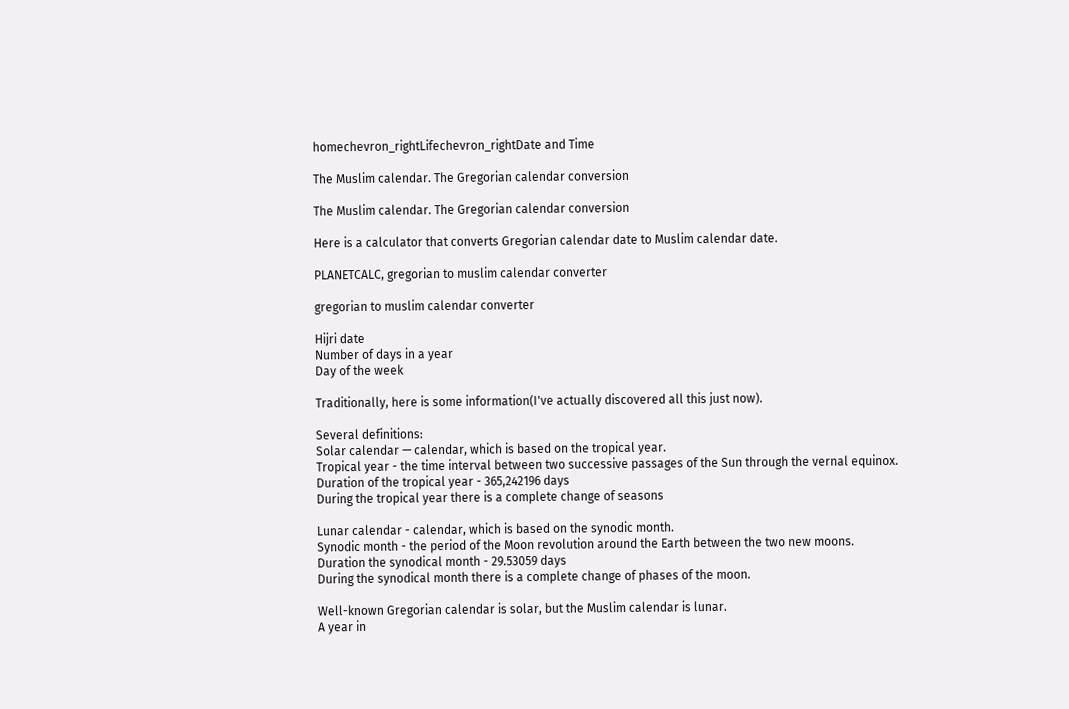homechevron_rightLifechevron_rightDate and Time

The Muslim calendar. The Gregorian calendar conversion

The Muslim calendar. The Gregorian calendar conversion

Here is a calculator that converts Gregorian calendar date to Muslim calendar date.

PLANETCALC, gregorian to muslim calendar converter

gregorian to muslim calendar converter

Hijri date
Number of days in a year
Day of the week

Traditionally, here is some information(I've actually discovered all this just now).

Several definitions:
Solar calendar — calendar, which is based on the tropical year.
Tropical year - the time interval between two successive passages of the Sun through the vernal equinox.
Duration of the tropical year - 365,242196 days
During the tropical year there is a complete change of seasons

Lunar calendar - calendar, which is based on the synodic month.
Synodic month - the period of the Moon revolution around the Earth between the two new moons.
Duration the synodical month - 29.53059 days
During the synodical month there is a complete change of phases of the moon.

Well-known Gregorian calendar is solar, but the Muslim calendar is lunar.
A year in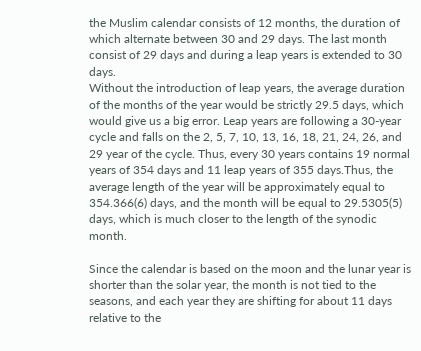the Muslim calendar consists of 12 months, the duration of which alternate between 30 and 29 days. The last month consist of 29 days and during a leap years is extended to 30 days.
Without the introduction of leap years, the average duration of the months of the year would be strictly 29.5 days, which would give us a big error. Leap years are following a 30-year cycle and falls on the 2, 5, 7, 10, 13, 16, 18, 21, 24, 26, and 29 year of the cycle. Thus, every 30 years contains 19 normal years of 354 days and 11 leap years of 355 days.Thus, the average length of the year will be approximately equal to 354.366(6) days, and the month will be equal to 29.5305(5) days, which is much closer to the length of the synodic month.

Since the calendar is based on the moon and the lunar year is shorter than the solar year, the month is not tied to the seasons, and each year they are shifting for about 11 days relative to the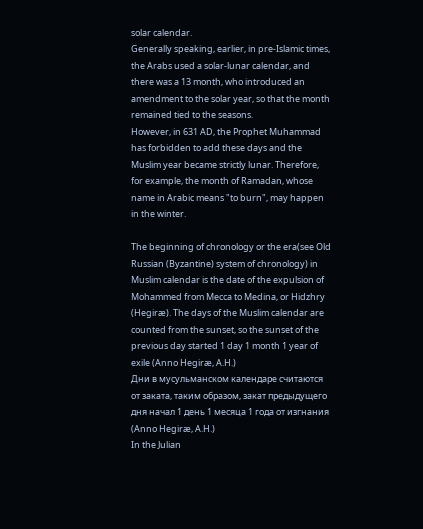solar calendar.
Generally speaking, earlier, in pre-Islamic times, the Arabs used a solar-lunar calendar, and there was a 13 month, who introduced an amendment to the solar year, so that the month remained tied to the seasons.
However, in 631 AD, the Prophet Muhammad has forbidden to add these days and the Muslim year became strictly lunar. Therefore, for example, the month of Ramadan, whose name in Arabic means "to burn", may happen in the winter.

The beginning of chronology or the era(see Old Russian (Byzantine) system of chronology) in Muslim calendar is the date of the expulsion of Mohammed from Mecca to Medina, or Hidzhry (Hegiræ). The days of the Muslim calendar are counted from the sunset, so the sunset of the previous day started 1 day 1 month 1 year of exile (Anno Hegiræ, A.H.)
Дни в мусульманском календаре считаются от заката, таким образом, закат предыдущего дня начал 1 день 1 месяца 1 года от изгнания (Anno Hegiræ, A.H.)
In the Julian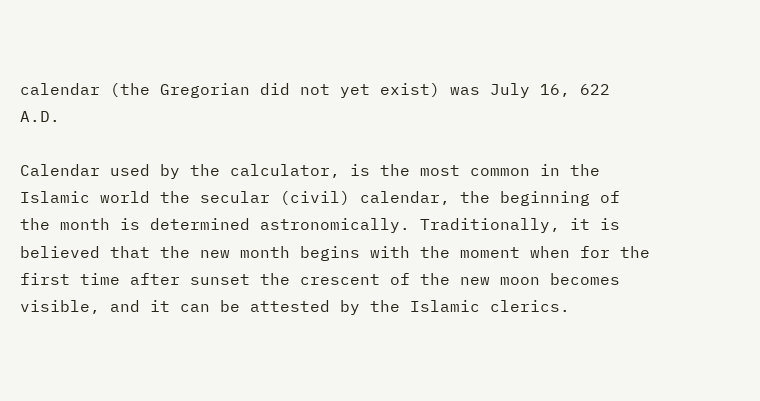calendar (the Gregorian did not yet exist) was July 16, 622 A.D.

Calendar used by the calculator, is the most common in the Islamic world the secular (civil) calendar, the beginning of the month is determined astronomically. Traditionally, it is believed that the new month begins with the moment when for the first time after sunset the crescent of the new moon becomes visible, and it can be attested by the Islamic clerics.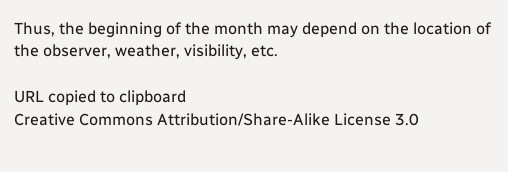Thus, the beginning of the month may depend on the location of the observer, weather, visibility, etc.

URL copied to clipboard
Creative Commons Attribution/Share-Alike License 3.0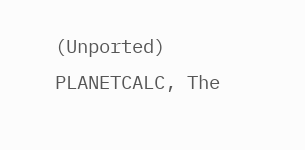(Unported) PLANETCALC, The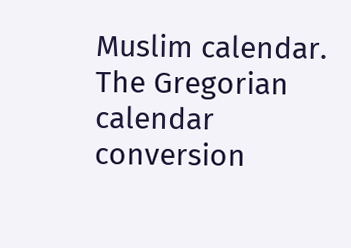Muslim calendar. The Gregorian calendar conversion